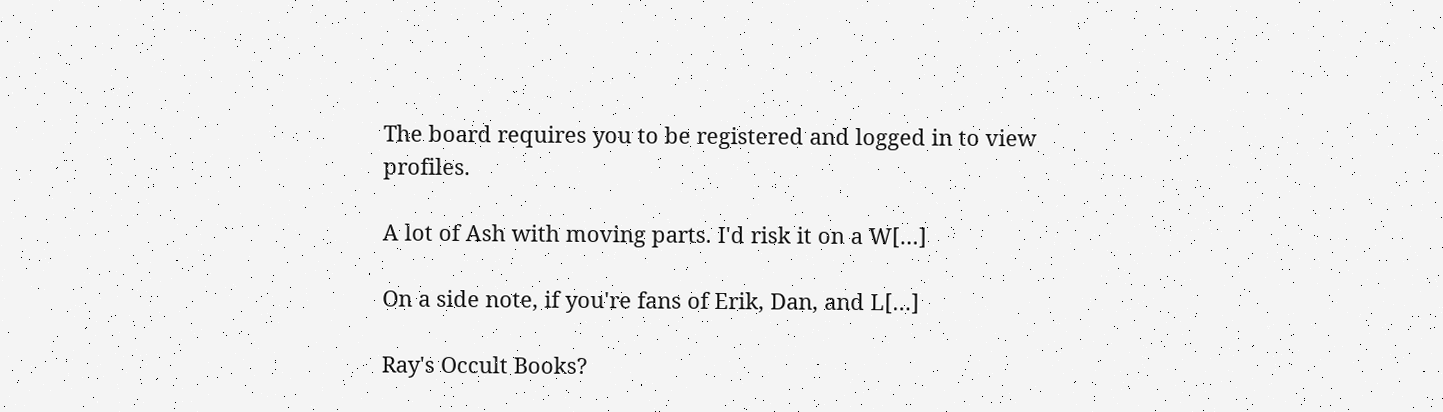The board requires you to be registered and logged in to view profiles.

A lot of Ash with moving parts. I'd risk it on a W[…]

On a side note, if you're fans of Erik, Dan, and L[…]

Ray's Occult Books?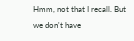Hmm, not that I recall. But we don't have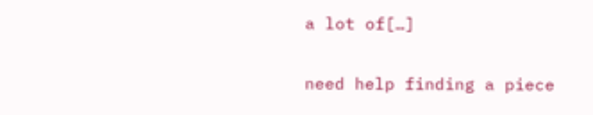a lot of[…]

need help finding a piece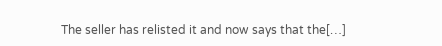The seller has relisted it and now says that the[…]